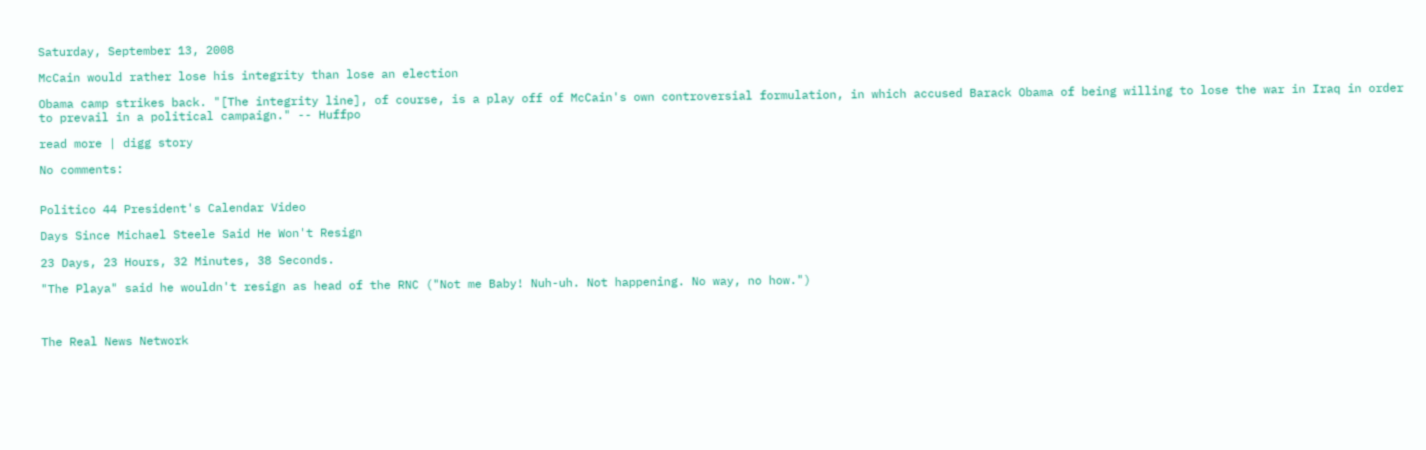Saturday, September 13, 2008

McCain would rather lose his integrity than lose an election

Obama camp strikes back. "[The integrity line], of course, is a play off of McCain's own controversial formulation, in which accused Barack Obama of being willing to lose the war in Iraq in order to prevail in a political campaign." -- Huffpo

read more | digg story

No comments:


Politico 44 President's Calendar Video

Days Since Michael Steele Said He Won't Resign

23 Days, 23 Hours, 32 Minutes, 38 Seconds.

"The Playa" said he wouldn't resign as head of the RNC ("Not me Baby! Nuh-uh. Not happening. No way, no how.")



The Real News Network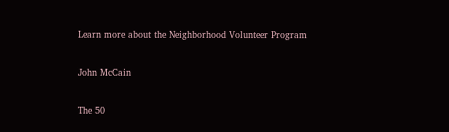Learn more about the Neighborhood Volunteer Program

John McCain

The 50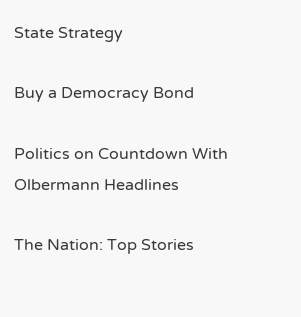State Strategy

Buy a Democracy Bond

Politics on Countdown With Olbermann Headlines

The Nation: Top Stories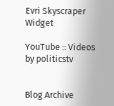Evri Skyscraper Widget

YouTube :: Videos by politicstv


Blog Archive